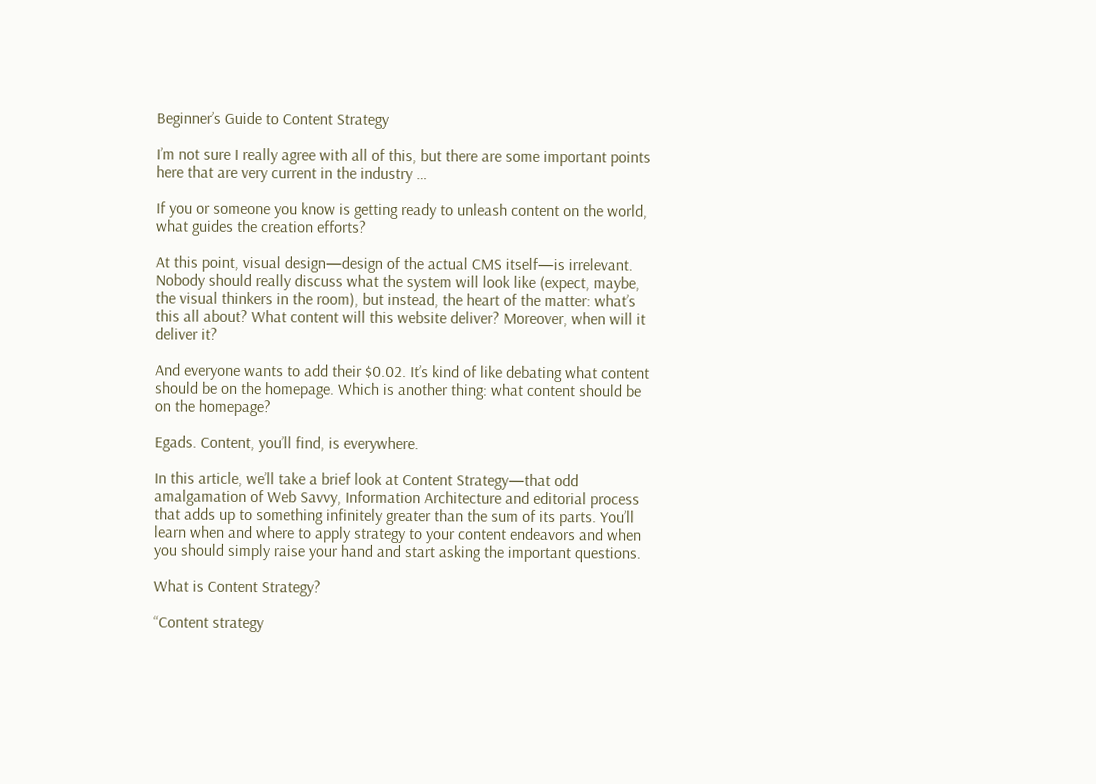Beginner’s Guide to Content Strategy

I’m not sure I really agree with all of this, but there are some important points here that are very current in the industry …

If you or someone you know is getting ready to unleash content on the world, what guides the creation efforts?

At this point, visual design—design of the actual CMS itself—is irrelevant. Nobody should really discuss what the system will look like (expect, maybe, the visual thinkers in the room), but instead, the heart of the matter: what’s this all about? What content will this website deliver? Moreover, when will it deliver it?

And everyone wants to add their $0.02. It’s kind of like debating what content should be on the homepage. Which is another thing: what content should be on the homepage?

Egads. Content, you’ll find, is everywhere.

In this article, we’ll take a brief look at Content Strategy—that odd amalgamation of Web Savvy, Information Architecture and editorial process that adds up to something infinitely greater than the sum of its parts. You’ll learn when and where to apply strategy to your content endeavors and when you should simply raise your hand and start asking the important questions.

What is Content Strategy?

“Content strategy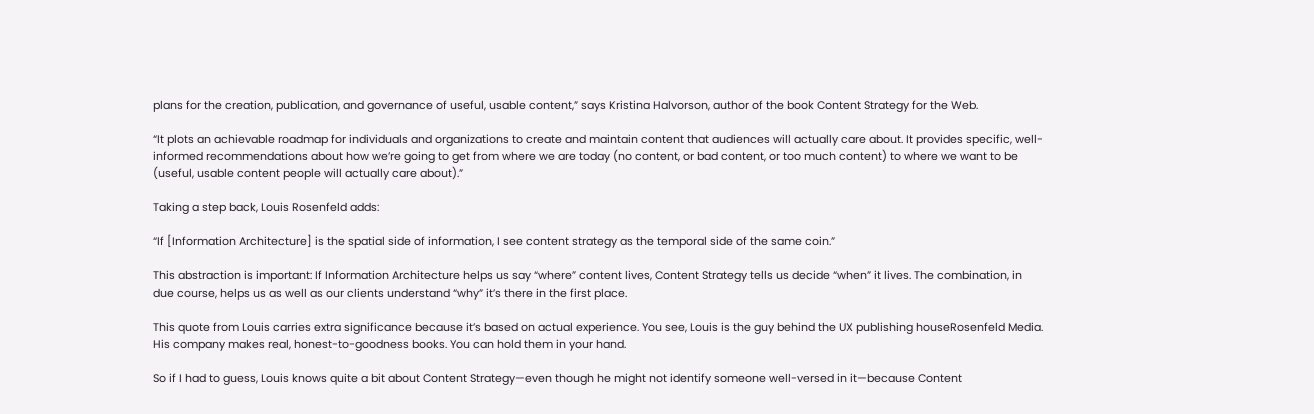plans for the creation, publication, and governance of useful, usable content,” says Kristina Halvorson, author of the book Content Strategy for the Web.

“It plots an achievable roadmap for individuals and organizations to create and maintain content that audiences will actually care about. It provides specific, well-informed recommendations about how we’re going to get from where we are today (no content, or bad content, or too much content) to where we want to be (useful, usable content people will actually care about).”

Taking a step back, Louis Rosenfeld adds:

“If [Information Architecture] is the spatial side of information, I see content strategy as the temporal side of the same coin.”

This abstraction is important: If Information Architecture helps us say “where” content lives, Content Strategy tells us decide “when” it lives. The combination, in due course, helps us as well as our clients understand “why” it’s there in the first place.

This quote from Louis carries extra significance because it’s based on actual experience. You see, Louis is the guy behind the UX publishing houseRosenfeld Media. His company makes real, honest-to-goodness books. You can hold them in your hand.

So if I had to guess, Louis knows quite a bit about Content Strategy—even though he might not identify someone well-versed in it—because Content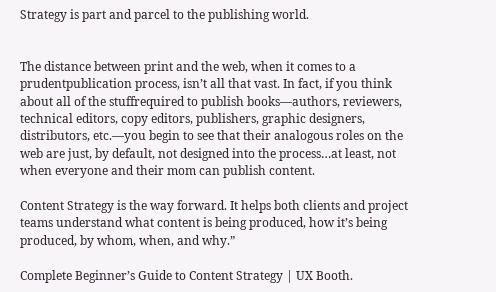Strategy is part and parcel to the publishing world.


The distance between print and the web, when it comes to a prudentpublication process, isn’t all that vast. In fact, if you think about all of the stuffrequired to publish books—authors, reviewers, technical editors, copy editors, publishers, graphic designers, distributors, etc.—you begin to see that their analogous roles on the web are just, by default, not designed into the process…at least, not when everyone and their mom can publish content.

Content Strategy is the way forward. It helps both clients and project teams understand what content is being produced, how it’s being produced, by whom, when, and why.”

Complete Beginner’s Guide to Content Strategy | UX Booth.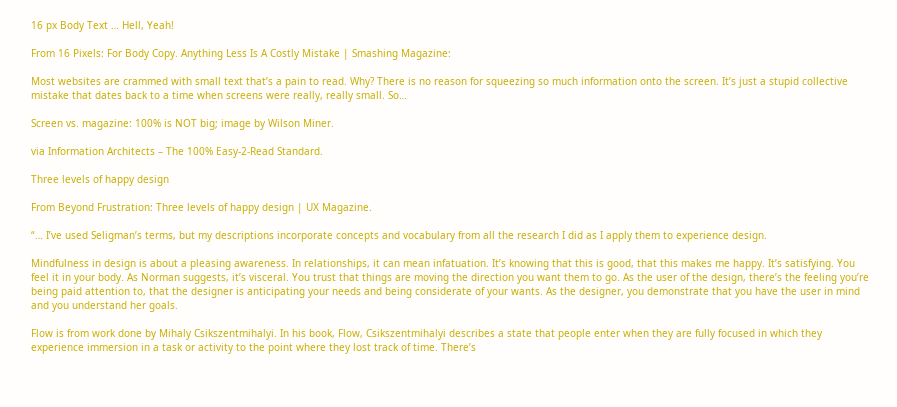16 px Body Text … Hell, Yeah!

From 16 Pixels: For Body Copy. Anything Less Is A Costly Mistake | Smashing Magazine:

Most websites are crammed with small text that’s a pain to read. Why? There is no reason for squeezing so much information onto the screen. It’s just a stupid collective mistake that dates back to a time when screens were really, really small. So…

Screen vs. magazine: 100% is NOT big; image by Wilson Miner.

via Information Architects – The 100% Easy-2-Read Standard.

Three levels of happy design

From Beyond Frustration: Three levels of happy design | UX Magazine.

“… I’ve used Seligman’s terms, but my descriptions incorporate concepts and vocabulary from all the research I did as I apply them to experience design.

Mindfulness in design is about a pleasing awareness. In relationships, it can mean infatuation. It’s knowing that this is good, that this makes me happy. It’s satisfying. You feel it in your body. As Norman suggests, it’s visceral. You trust that things are moving the direction you want them to go. As the user of the design, there’s the feeling you’re being paid attention to, that the designer is anticipating your needs and being considerate of your wants. As the designer, you demonstrate that you have the user in mind and you understand her goals.

Flow is from work done by Mihaly Csikszentmihalyi. In his book, Flow, Csikszentmihalyi describes a state that people enter when they are fully focused in which they experience immersion in a task or activity to the point where they lost track of time. There’s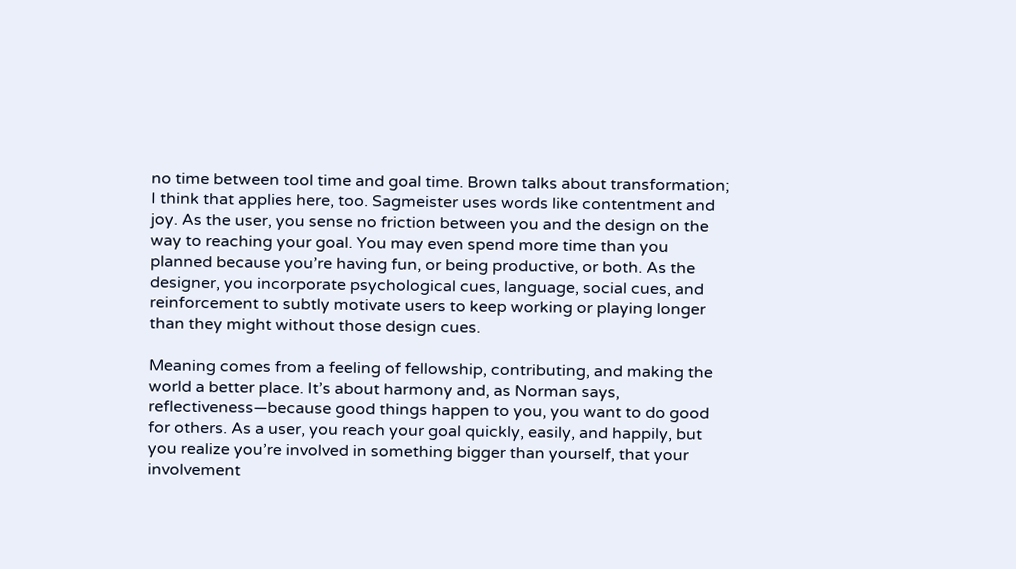no time between tool time and goal time. Brown talks about transformation; I think that applies here, too. Sagmeister uses words like contentment and joy. As the user, you sense no friction between you and the design on the way to reaching your goal. You may even spend more time than you planned because you’re having fun, or being productive, or both. As the designer, you incorporate psychological cues, language, social cues, and reinforcement to subtly motivate users to keep working or playing longer than they might without those design cues.

Meaning comes from a feeling of fellowship, contributing, and making the world a better place. It’s about harmony and, as Norman says, reflectiveness—because good things happen to you, you want to do good for others. As a user, you reach your goal quickly, easily, and happily, but you realize you’re involved in something bigger than yourself, that your involvement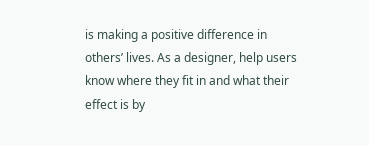is making a positive difference in others’ lives. As a designer, help users know where they fit in and what their effect is by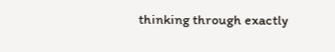thinking through exactly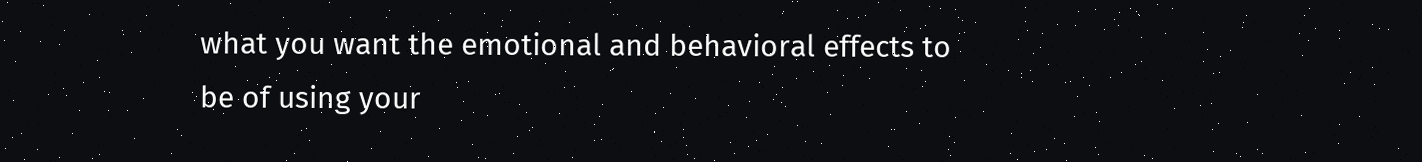what you want the emotional and behavioral effects to be of using your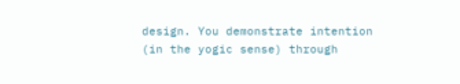design. You demonstrate intention (in the yogic sense) through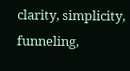clarity, simplicity, funneling,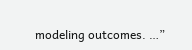modeling outcomes. …”